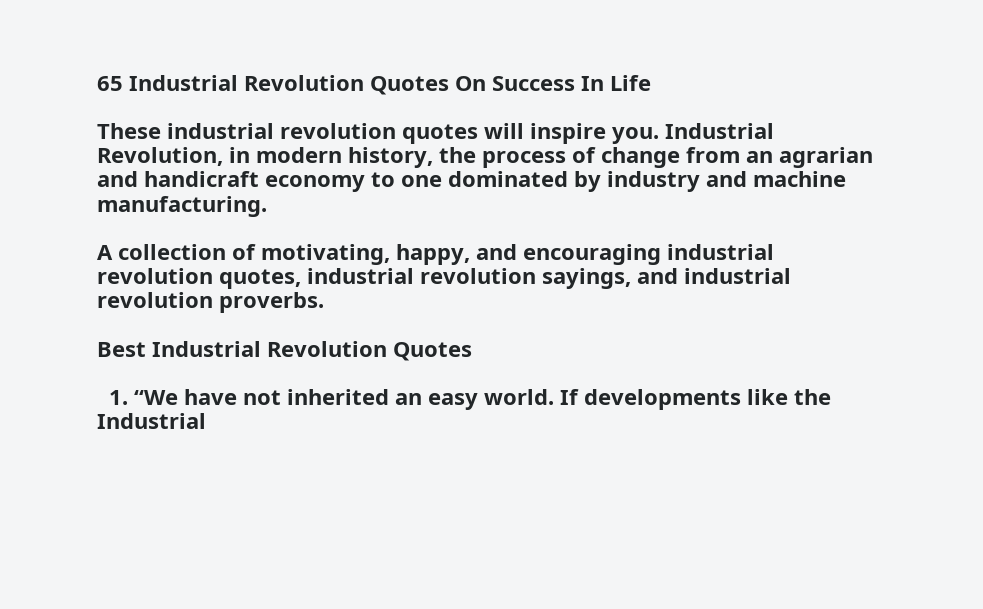65 Industrial Revolution Quotes On Success In Life

These industrial revolution quotes will inspire you. Industrial Revolution, in modern history, the process of change from an agrarian and handicraft economy to one dominated by industry and machine manufacturing.

A collection of motivating, happy, and encouraging industrial revolution quotes, industrial revolution sayings, and industrial revolution proverbs.

Best Industrial Revolution Quotes

  1. “We have not inherited an easy world. If developments like the Industrial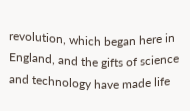revolution, which began here in England, and the gifts of science and technology have made life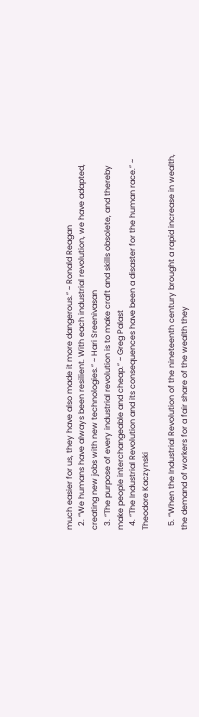much easier for us, they have also made it more dangerous.” ~ Ronald Reagan
  2. “We humans have always been resilient. With each industrial revolution, we have adapted, creating new jobs with new technologies.” ~ Hari Sreenivasan
  3. “The purpose of every industrial revolution is to make craft and skills obsolete, and thereby make people interchangeable and cheap.” ~ Greg Palast
  4. “The Industrial Revolution and its consequences have been a disaster for the human race.” ~ Theodore Kaczynski

  5. “When the Industrial Revolution of the nineteenth century brought a rapid increase in wealth, the demand of workers for a fair share of the wealth they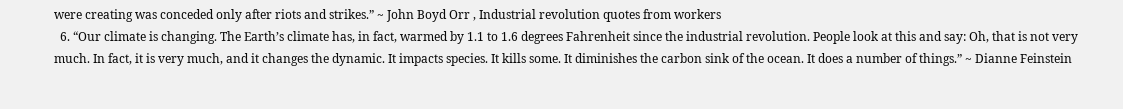were creating was conceded only after riots and strikes.” ~ John Boyd Orr , Industrial revolution quotes from workers
  6. “Our climate is changing. The Earth’s climate has, in fact, warmed by 1.1 to 1.6 degrees Fahrenheit since the industrial revolution. People look at this and say: Oh, that is not very much. In fact, it is very much, and it changes the dynamic. It impacts species. It kills some. It diminishes the carbon sink of the ocean. It does a number of things.” ~ Dianne Feinstein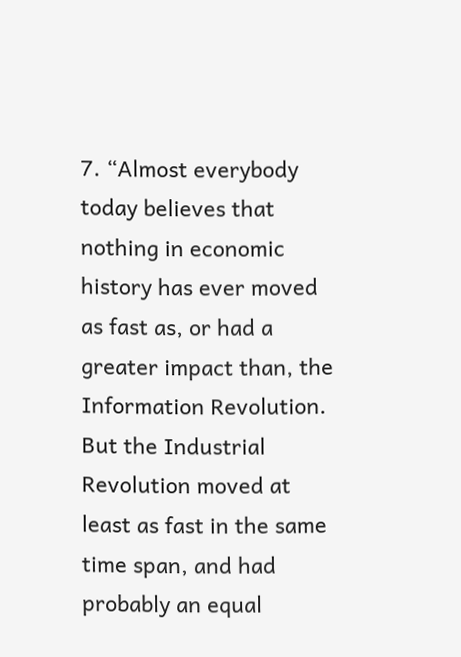7. “Almost everybody today believes that nothing in economic history has ever moved as fast as, or had a greater impact than, the Information Revolution. But the Industrial Revolution moved at least as fast in the same time span, and had probably an equal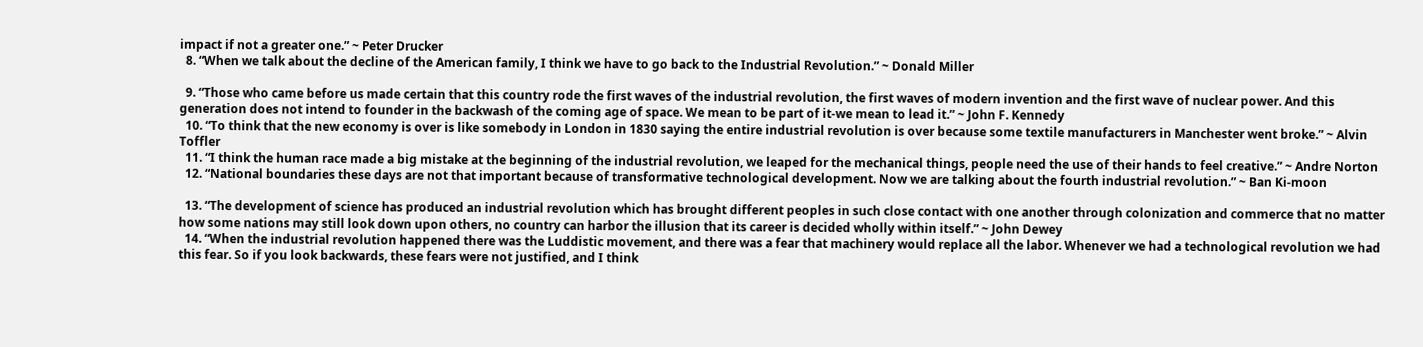impact if not a greater one.” ~ Peter Drucker
  8. “When we talk about the decline of the American family, I think we have to go back to the Industrial Revolution.” ~ Donald Miller

  9. “Those who came before us made certain that this country rode the first waves of the industrial revolution, the first waves of modern invention and the first wave of nuclear power. And this generation does not intend to founder in the backwash of the coming age of space. We mean to be part of it-we mean to lead it.” ~ John F. Kennedy
  10. “To think that the new economy is over is like somebody in London in 1830 saying the entire industrial revolution is over because some textile manufacturers in Manchester went broke.” ~ Alvin Toffler
  11. “I think the human race made a big mistake at the beginning of the industrial revolution, we leaped for the mechanical things, people need the use of their hands to feel creative.” ~ Andre Norton
  12. “National boundaries these days are not that important because of transformative technological development. Now we are talking about the fourth industrial revolution.” ~ Ban Ki-moon

  13. “The development of science has produced an industrial revolution which has brought different peoples in such close contact with one another through colonization and commerce that no matter how some nations may still look down upon others, no country can harbor the illusion that its career is decided wholly within itself.” ~ John Dewey
  14. “When the industrial revolution happened there was the Luddistic movement, and there was a fear that machinery would replace all the labor. Whenever we had a technological revolution we had this fear. So if you look backwards, these fears were not justified, and I think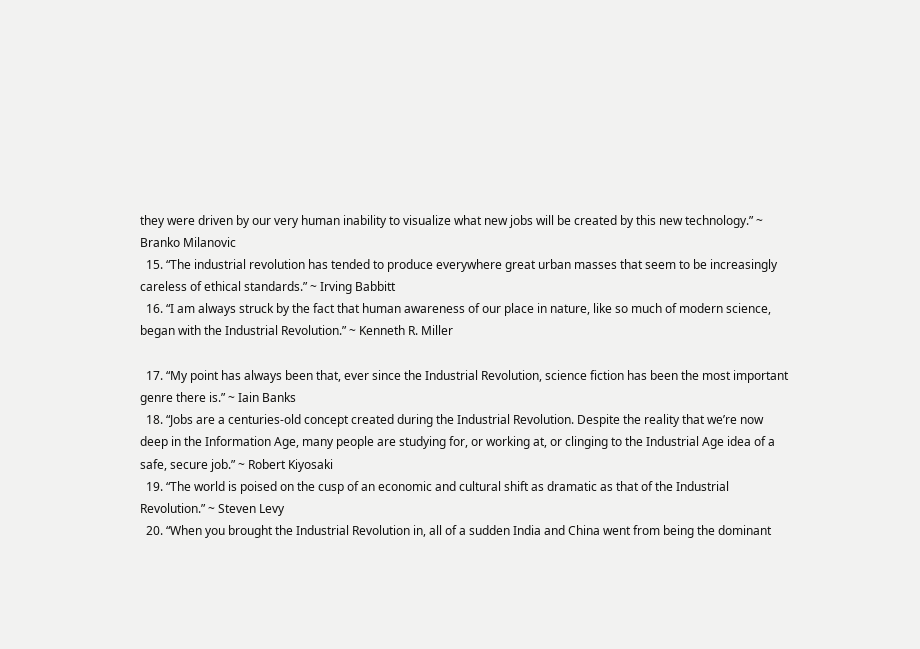they were driven by our very human inability to visualize what new jobs will be created by this new technology.” ~ Branko Milanovic
  15. “The industrial revolution has tended to produce everywhere great urban masses that seem to be increasingly careless of ethical standards.” ~ Irving Babbitt
  16. “I am always struck by the fact that human awareness of our place in nature, like so much of modern science, began with the Industrial Revolution.” ~ Kenneth R. Miller

  17. “My point has always been that, ever since the Industrial Revolution, science fiction has been the most important genre there is.” ~ Iain Banks
  18. “Jobs are a centuries-old concept created during the Industrial Revolution. Despite the reality that we’re now deep in the Information Age, many people are studying for, or working at, or clinging to the Industrial Age idea of a safe, secure job.” ~ Robert Kiyosaki
  19. “The world is poised on the cusp of an economic and cultural shift as dramatic as that of the Industrial Revolution.” ~ Steven Levy
  20. “When you brought the Industrial Revolution in, all of a sudden India and China went from being the dominant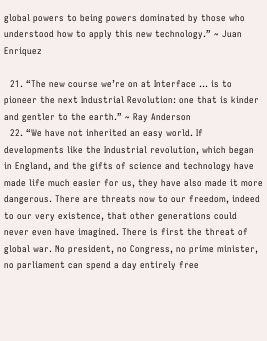global powers to being powers dominated by those who understood how to apply this new technology.” ~ Juan Enriquez

  21. “The new course we’re on at Interface … is to pioneer the next Industrial Revolution: one that is kinder and gentler to the earth.” ~ Ray Anderson
  22. “We have not inherited an easy world. If developments like the Industrial revolution, which began in England, and the gifts of science and technology have made life much easier for us, they have also made it more dangerous. There are threats now to our freedom, indeed to our very existence, that other generations could never even have imagined. There is first the threat of global war. No president, no Congress, no prime minister, no parliament can spend a day entirely free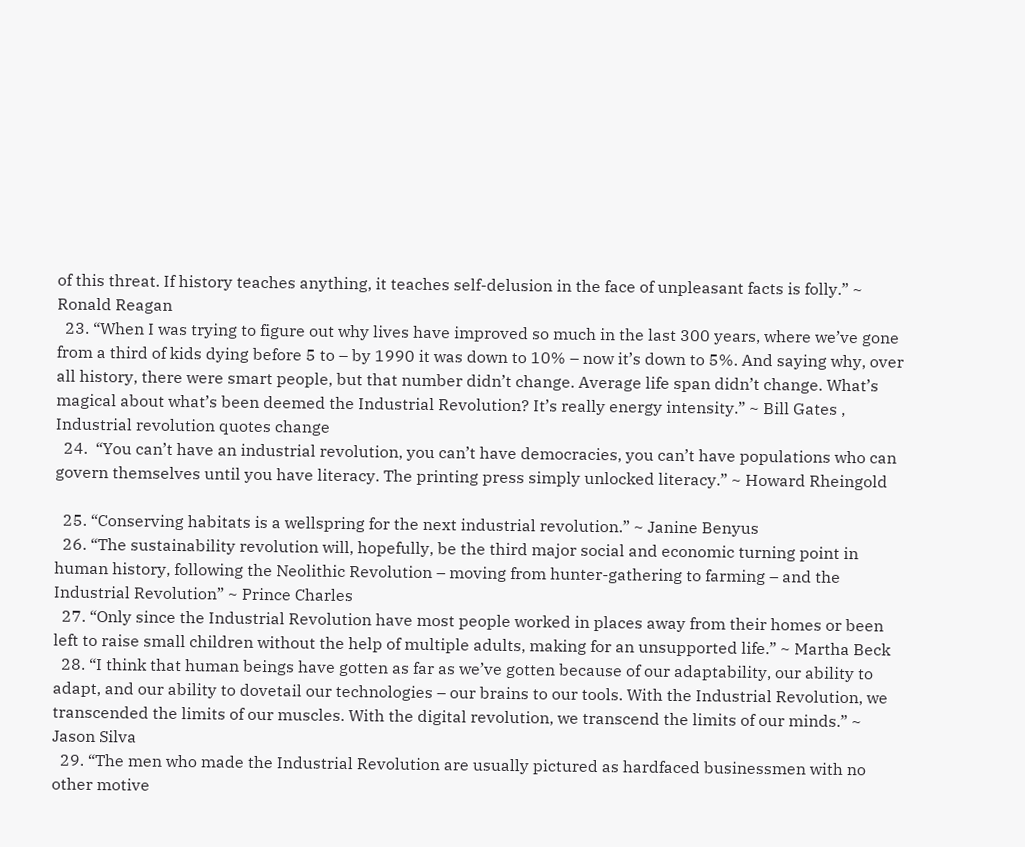of this threat. If history teaches anything, it teaches self-delusion in the face of unpleasant facts is folly.” ~ Ronald Reagan
  23. “When I was trying to figure out why lives have improved so much in the last 300 years, where we’ve gone from a third of kids dying before 5 to – by 1990 it was down to 10% – now it’s down to 5%. And saying why, over all history, there were smart people, but that number didn’t change. Average life span didn’t change. What’s magical about what’s been deemed the Industrial Revolution? It’s really energy intensity.” ~ Bill Gates , Industrial revolution quotes change
  24.  “You can’t have an industrial revolution, you can’t have democracies, you can’t have populations who can govern themselves until you have literacy. The printing press simply unlocked literacy.” ~ Howard Rheingold

  25. “Conserving habitats is a wellspring for the next industrial revolution.” ~ Janine Benyus
  26. “The sustainability revolution will, hopefully, be the third major social and economic turning point in human history, following the Neolithic Revolution – moving from hunter-gathering to farming – and the Industrial Revolution” ~ Prince Charles
  27. “Only since the Industrial Revolution have most people worked in places away from their homes or been left to raise small children without the help of multiple adults, making for an unsupported life.” ~ Martha Beck
  28. “I think that human beings have gotten as far as we’ve gotten because of our adaptability, our ability to adapt, and our ability to dovetail our technologies – our brains to our tools. With the Industrial Revolution, we transcended the limits of our muscles. With the digital revolution, we transcend the limits of our minds.” ~ Jason Silva
  29. “The men who made the Industrial Revolution are usually pictured as hardfaced businessmen with no other motive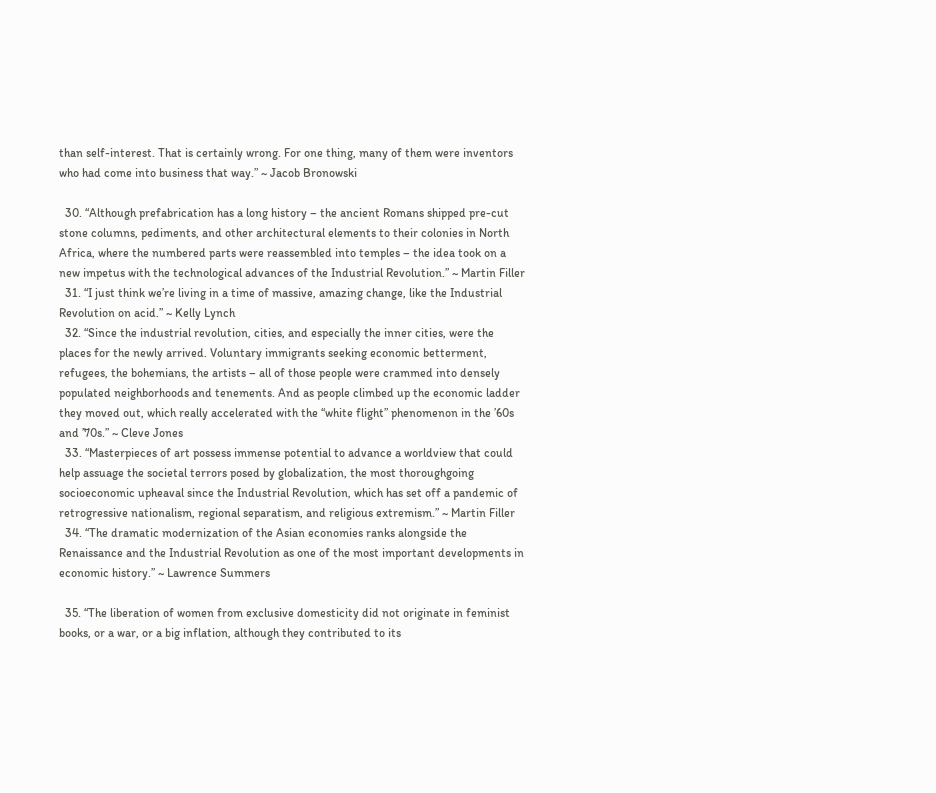than self-interest. That is certainly wrong. For one thing, many of them were inventors who had come into business that way.” ~ Jacob Bronowski

  30. “Although prefabrication has a long history – the ancient Romans shipped pre-cut stone columns, pediments, and other architectural elements to their colonies in North Africa, where the numbered parts were reassembled into temples – the idea took on a new impetus with the technological advances of the Industrial Revolution.” ~ Martin Filler
  31. “I just think we’re living in a time of massive, amazing change, like the Industrial Revolution on acid.” ~ Kelly Lynch
  32. “Since the industrial revolution, cities, and especially the inner cities, were the places for the newly arrived. Voluntary immigrants seeking economic betterment, refugees, the bohemians, the artists – all of those people were crammed into densely populated neighborhoods and tenements. And as people climbed up the economic ladder they moved out, which really accelerated with the “white flight” phenomenon in the ’60s and ’70s.” ~ Cleve Jones
  33. “Masterpieces of art possess immense potential to advance a worldview that could help assuage the societal terrors posed by globalization, the most thoroughgoing socioeconomic upheaval since the Industrial Revolution, which has set off a pandemic of retrogressive nationalism, regional separatism, and religious extremism.” ~ Martin Filler
  34. “The dramatic modernization of the Asian economies ranks alongside the Renaissance and the Industrial Revolution as one of the most important developments in economic history.” ~ Lawrence Summers

  35. “The liberation of women from exclusive domesticity did not originate in feminist books, or a war, or a big inflation, although they contributed to its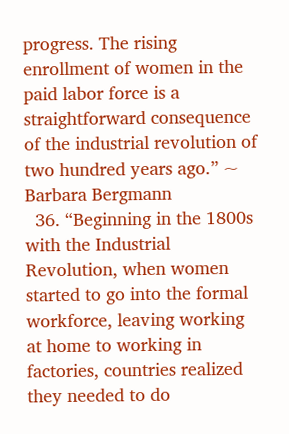progress. The rising enrollment of women in the paid labor force is a straightforward consequence of the industrial revolution of two hundred years ago.” ~ Barbara Bergmann
  36. “Beginning in the 1800s with the Industrial Revolution, when women started to go into the formal workforce, leaving working at home to working in factories, countries realized they needed to do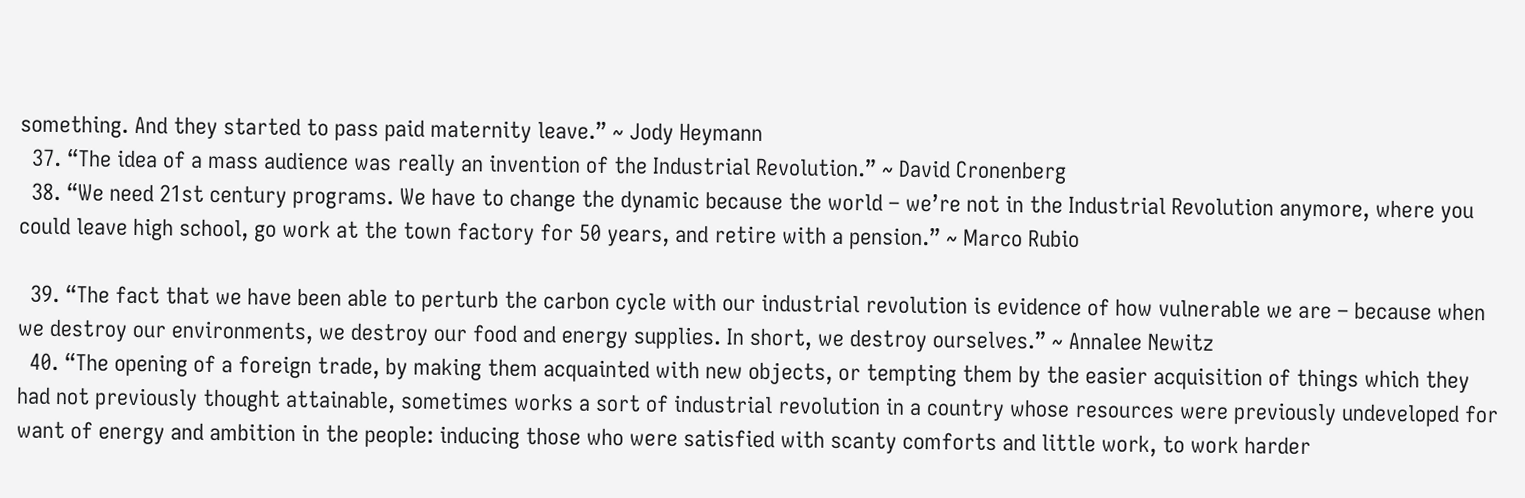something. And they started to pass paid maternity leave.” ~ Jody Heymann
  37. “The idea of a mass audience was really an invention of the Industrial Revolution.” ~ David Cronenberg
  38. “We need 21st century programs. We have to change the dynamic because the world – we’re not in the Industrial Revolution anymore, where you could leave high school, go work at the town factory for 50 years, and retire with a pension.” ~ Marco Rubio

  39. “The fact that we have been able to perturb the carbon cycle with our industrial revolution is evidence of how vulnerable we are – because when we destroy our environments, we destroy our food and energy supplies. In short, we destroy ourselves.” ~ Annalee Newitz
  40. “The opening of a foreign trade, by making them acquainted with new objects, or tempting them by the easier acquisition of things which they had not previously thought attainable, sometimes works a sort of industrial revolution in a country whose resources were previously undeveloped for want of energy and ambition in the people: inducing those who were satisfied with scanty comforts and little work, to work harder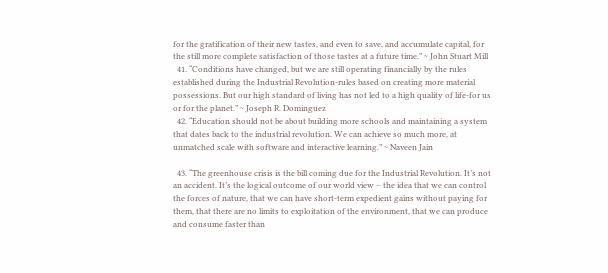for the gratification of their new tastes, and even to save, and accumulate capital, for the still more complete satisfaction of those tastes at a future time.” ~ John Stuart Mill
  41. “Conditions have changed, but we are still operating financially by the rules established during the Industrial Revolution-rules based on creating more material possessions. But our high standard of living has not led to a high quality of life-for us or for the planet.” ~ Joseph R. Dominguez
  42. “Education should not be about building more schools and maintaining a system that dates back to the industrial revolution. We can achieve so much more, at unmatched scale with software and interactive learning.” ~ Naveen Jain

  43. “The greenhouse crisis is the bill coming due for the Industrial Revolution. It’s not an accident. It’s the logical outcome of our world view – the idea that we can control the forces of nature, that we can have short-term expedient gains without paying for them, that there are no limits to exploitation of the environment, that we can produce and consume faster than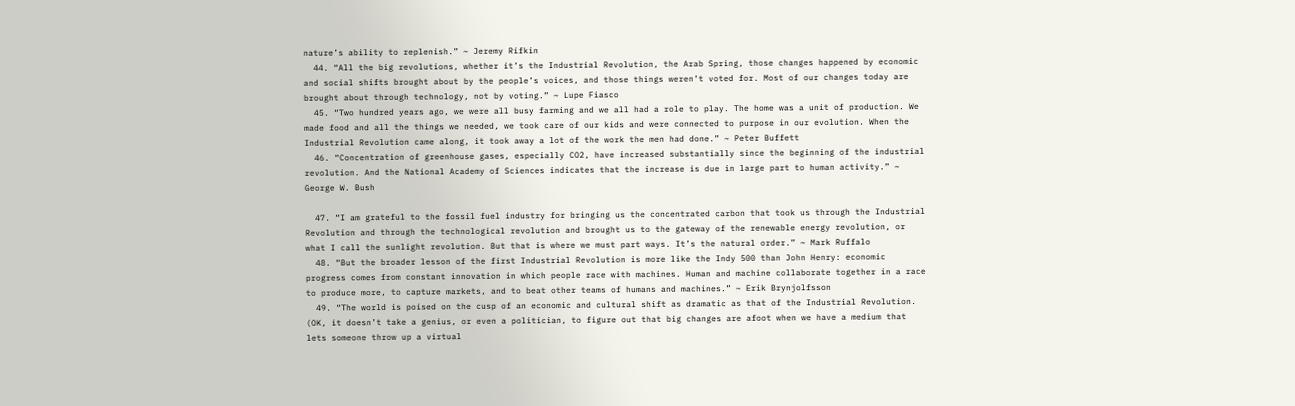nature’s ability to replenish.” ~ Jeremy Rifkin
  44. “All the big revolutions, whether it’s the Industrial Revolution, the Arab Spring, those changes happened by economic and social shifts brought about by the people’s voices, and those things weren’t voted for. Most of our changes today are brought about through technology, not by voting.” ~ Lupe Fiasco
  45. “Two hundred years ago, we were all busy farming and we all had a role to play. The home was a unit of production. We made food and all the things we needed, we took care of our kids and were connected to purpose in our evolution. When the Industrial Revolution came along, it took away a lot of the work the men had done.” ~ Peter Buffett
  46. “Concentration of greenhouse gases, especially CO2, have increased substantially since the beginning of the industrial revolution. And the National Academy of Sciences indicates that the increase is due in large part to human activity.” ~ George W. Bush

  47. “I am grateful to the fossil fuel industry for bringing us the concentrated carbon that took us through the Industrial Revolution and through the technological revolution and brought us to the gateway of the renewable energy revolution, or what I call the sunlight revolution. But that is where we must part ways. It’s the natural order.” ~ Mark Ruffalo
  48. “But the broader lesson of the first Industrial Revolution is more like the Indy 500 than John Henry: economic progress comes from constant innovation in which people race with machines. Human and machine collaborate together in a race to produce more, to capture markets, and to beat other teams of humans and machines.” ~ Erik Brynjolfsson
  49. “The world is poised on the cusp of an economic and cultural shift as dramatic as that of the Industrial Revolution. (OK, it doesn’t take a genius, or even a politician, to figure out that big changes are afoot when we have a medium that lets someone throw up a virtual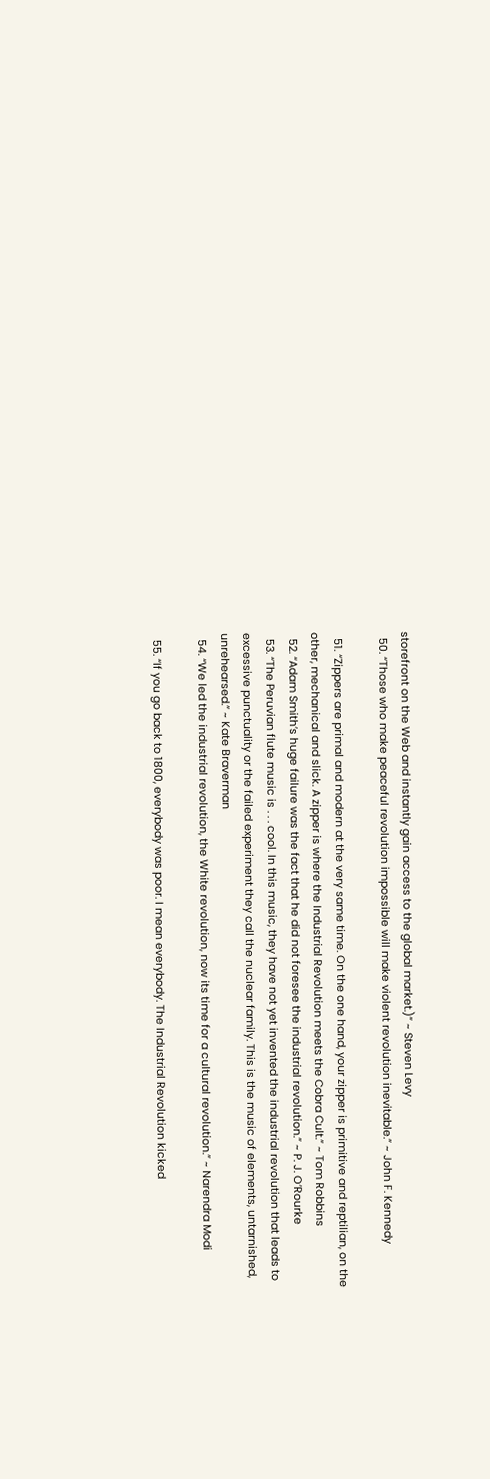storefront on the Web and instantly gain access to the global market.)” ~ Steven Levy
  50. “Those who make peaceful revolution impossible will make violent revolution inevitable.” ~ John F. Kennedy

  51. “Zippers are primal and modern at the very same time. On the one hand, your zipper is primitive and reptilian, on the other, mechanical and slick. A zipper is where the Industrial Revolution meets the Cobra Cult.” ~ Tom Robbins
  52. “Adam Smith’s huge failure was the fact that he did not foresee the industrial revolution.” ~ P. J. O’Rourke
  53. “The Peruvian flute music is . . . cool. In this music, they have not yet invented the industrial revolution that leads to excessive punctuality or the failed experiment they call the nuclear family. This is the music of elements, untarnished, unrehearsed.” ~ Kate Braverman
  54. “We led the industrial revolution, the White revolution, now its time for a cultural revolution.” ~ Narendra Modi

  55. “If you go back to 1800, everybody was poor. I mean everybody. The Industrial Revolution kicked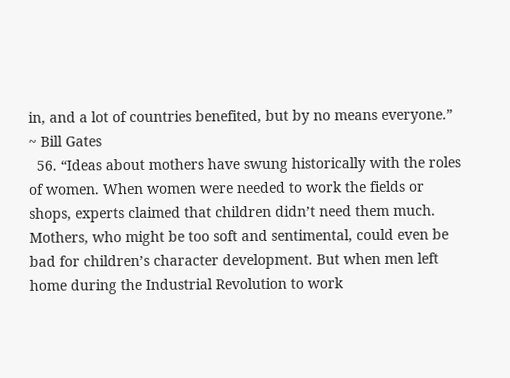in, and a lot of countries benefited, but by no means everyone.” ~ Bill Gates
  56. “Ideas about mothers have swung historically with the roles of women. When women were needed to work the fields or shops, experts claimed that children didn’t need them much. Mothers, who might be too soft and sentimental, could even be bad for children’s character development. But when men left home during the Industrial Revolution to work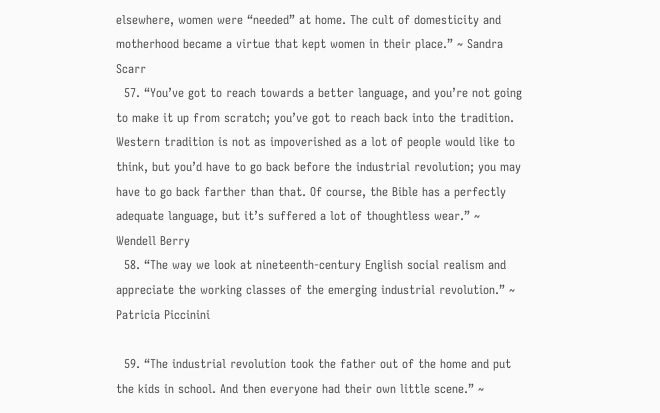elsewhere, women were “needed” at home. The cult of domesticity and motherhood became a virtue that kept women in their place.” ~ Sandra Scarr
  57. “You’ve got to reach towards a better language, and you’re not going to make it up from scratch; you’ve got to reach back into the tradition. Western tradition is not as impoverished as a lot of people would like to think, but you’d have to go back before the industrial revolution; you may have to go back farther than that. Of course, the Bible has a perfectly adequate language, but it’s suffered a lot of thoughtless wear.” ~ Wendell Berry
  58. “The way we look at nineteenth-century English social realism and appreciate the working classes of the emerging industrial revolution.” ~ Patricia Piccinini

  59. “The industrial revolution took the father out of the home and put the kids in school. And then everyone had their own little scene.” ~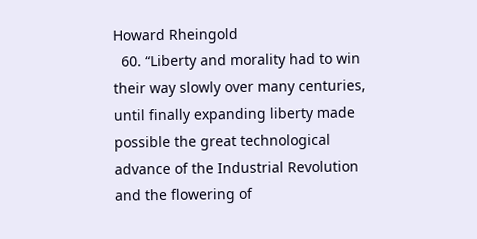Howard Rheingold
  60. “Liberty and morality had to win their way slowly over many centuries, until finally expanding liberty made possible the great technological advance of the Industrial Revolution and the flowering of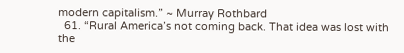modern capitalism.” ~ Murray Rothbard
  61. “Rural America’s not coming back. That idea was lost with the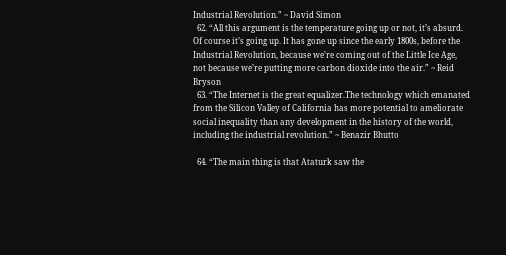Industrial Revolution.” ~ David Simon
  62. “All this argument is the temperature going up or not, it’s absurd. Of course it’s going up. It has gone up since the early 1800s, before the Industrial Revolution, because we’re coming out of the Little Ice Age, not because we’re putting more carbon dioxide into the air.” ~ Reid Bryson
  63. “The Internet is the great equalizer.The technology which emanated from the Silicon Valley of California has more potential to ameliorate social inequality than any development in the history of the world, including the industrial revolution.” ~ Benazir Bhutto

  64. “The main thing is that Ataturk saw the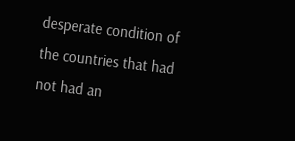desperate condition of the countries that had not had an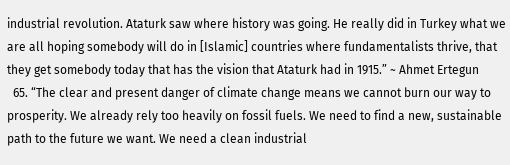industrial revolution. Ataturk saw where history was going. He really did in Turkey what we are all hoping somebody will do in [Islamic] countries where fundamentalists thrive, that they get somebody today that has the vision that Ataturk had in 1915.” ~ Ahmet Ertegun
  65. “The clear and present danger of climate change means we cannot burn our way to prosperity. We already rely too heavily on fossil fuels. We need to find a new, sustainable path to the future we want. We need a clean industrial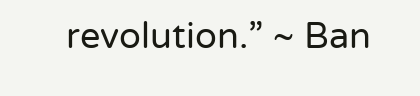revolution.” ~ Ban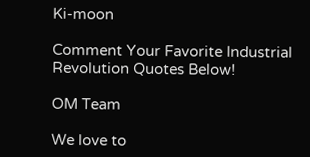Ki-moon

Comment Your Favorite Industrial Revolution Quotes Below!

OM Team

We love to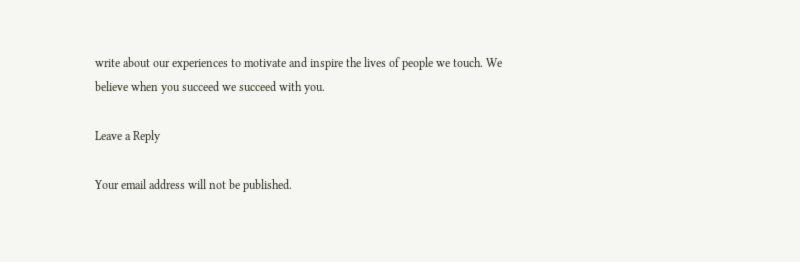write about our experiences to motivate and inspire the lives of people we touch. We believe when you succeed we succeed with you.

Leave a Reply

Your email address will not be published.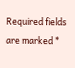Required fields are marked *